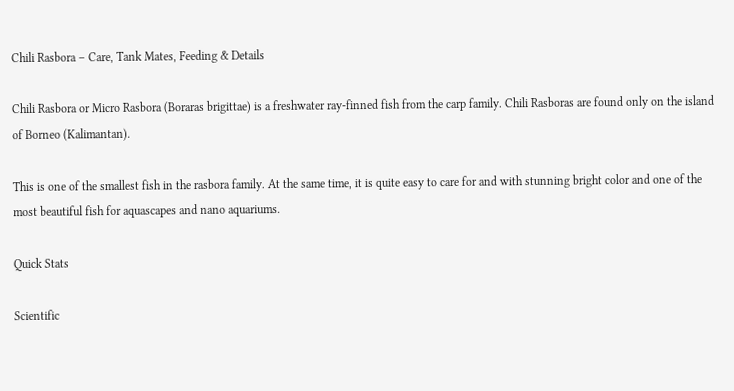Chili Rasbora – Care, Tank Mates, Feeding & Details

Chili Rasbora or Micro Rasbora (Boraras brigittae) is a freshwater ray-finned fish from the carp family. Chili Rasboras are found only on the island of Borneo (Kalimantan).

This is one of the smallest fish in the rasbora family. At the same time, it is quite easy to care for and with stunning bright color and one of the most beautiful fish for aquascapes and nano aquariums.

Quick Stats

Scientific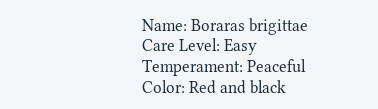Name: Boraras brigittae
Care Level: Easy
Temperament: Peaceful
Color: Red and black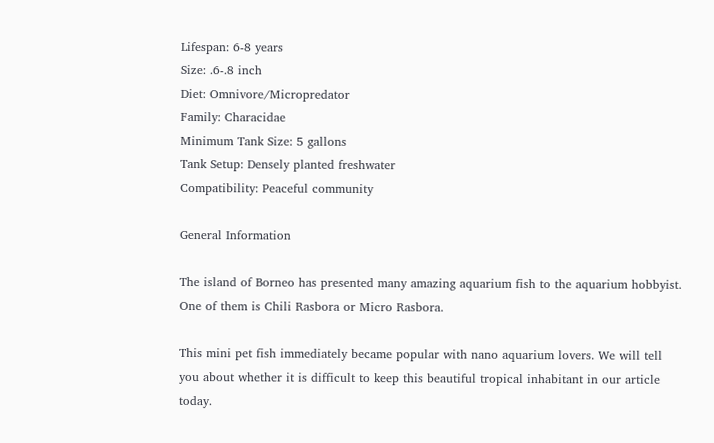Lifespan: 6-8 years
Size: .6-.8 inch
Diet: Omnivore/Micropredator
Family: Characidae
Minimum Tank Size: 5 gallons
Tank Setup: Densely planted freshwater
Compatibility: Peaceful community

General Information

The island of Borneo has presented many amazing aquarium fish to the aquarium hobbyist. One of them is Chili Rasbora or Micro Rasbora.

This mini pet fish immediately became popular with nano aquarium lovers. We will tell you about whether it is difficult to keep this beautiful tropical inhabitant in our article today.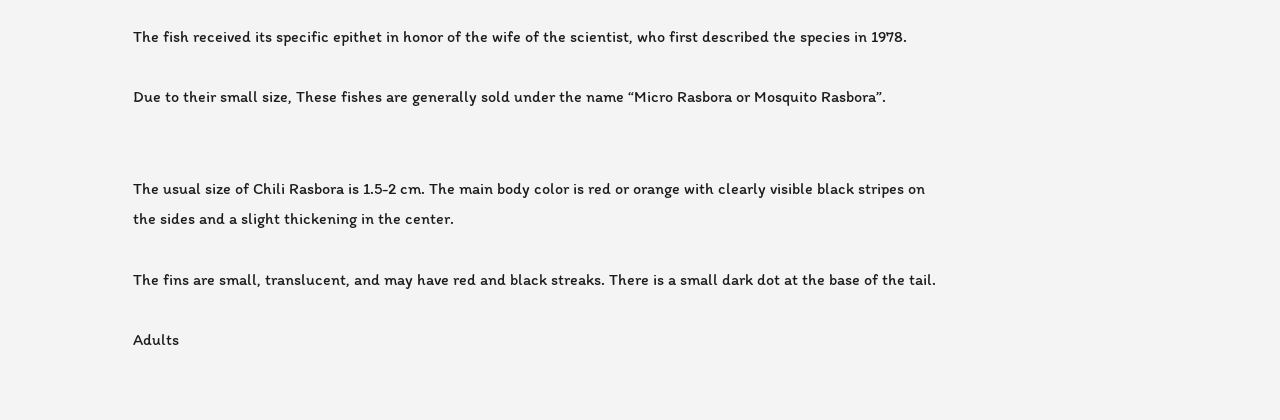The fish received its specific epithet in honor of the wife of the scientist, who first described the species in 1978.

Due to their small size, These fishes are generally sold under the name “Micro Rasbora or Mosquito Rasbora”.


The usual size of Chili Rasbora is 1.5-2 cm. The main body color is red or orange with clearly visible black stripes on the sides and a slight thickening in the center.

The fins are small, translucent, and may have red and black streaks. There is a small dark dot at the base of the tail.

Adults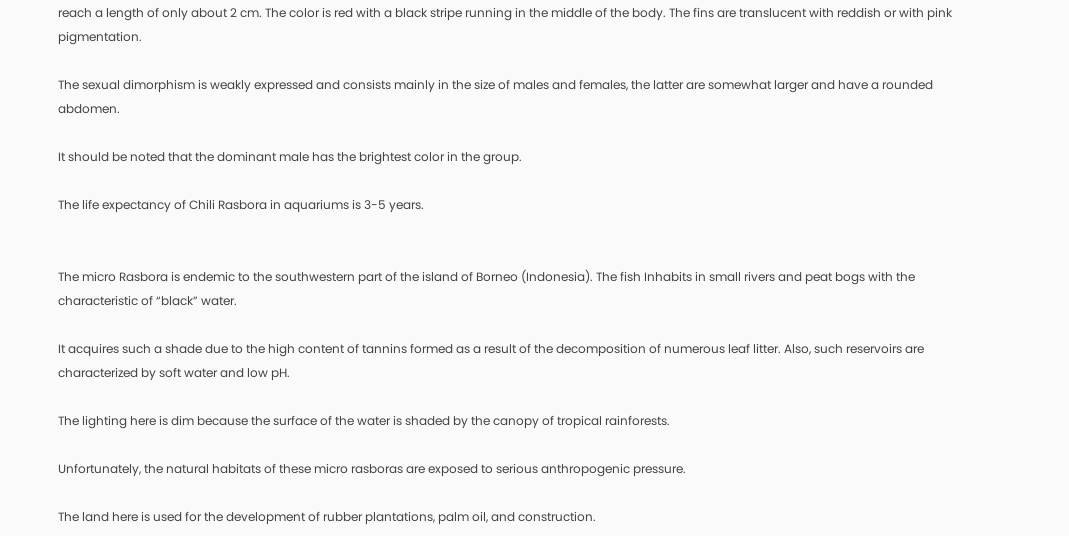reach a length of only about 2 cm. The color is red with a black stripe running in the middle of the body. The fins are translucent with reddish or with pink pigmentation.

The sexual dimorphism is weakly expressed and consists mainly in the size of males and females, the latter are somewhat larger and have a rounded abdomen.

It should be noted that the dominant male has the brightest color in the group.

The life expectancy of Chili Rasbora in aquariums is 3-5 years.


The micro Rasbora is endemic to the southwestern part of the island of Borneo (Indonesia). The fish Inhabits in small rivers and peat bogs with the characteristic of “black” water.

It acquires such a shade due to the high content of tannins formed as a result of the decomposition of numerous leaf litter. Also, such reservoirs are characterized by soft water and low pH.

The lighting here is dim because the surface of the water is shaded by the canopy of tropical rainforests.

Unfortunately, the natural habitats of these micro rasboras are exposed to serious anthropogenic pressure.

The land here is used for the development of rubber plantations, palm oil, and construction.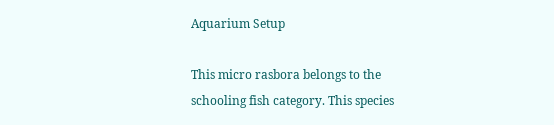Aquarium Setup

This micro rasbora belongs to the schooling fish category. This species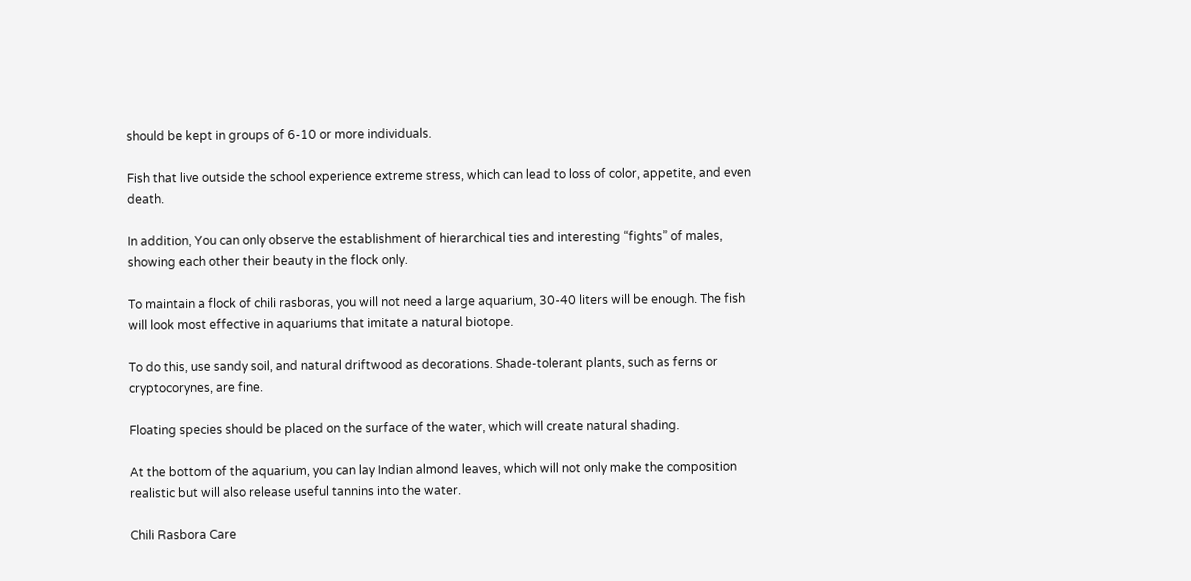should be kept in groups of 6-10 or more individuals.

Fish that live outside the school experience extreme stress, which can lead to loss of color, appetite, and even death.

In addition, You can only observe the establishment of hierarchical ties and interesting “fights” of males, showing each other their beauty in the flock only.

To maintain a flock of chili rasboras, you will not need a large aquarium, 30-40 liters will be enough. The fish will look most effective in aquariums that imitate a natural biotope.

To do this, use sandy soil, and natural driftwood as decorations. Shade-tolerant plants, such as ferns or cryptocorynes, are fine.

Floating species should be placed on the surface of the water, which will create natural shading.

At the bottom of the aquarium, you can lay Indian almond leaves, which will not only make the composition realistic but will also release useful tannins into the water.

Chili Rasbora Care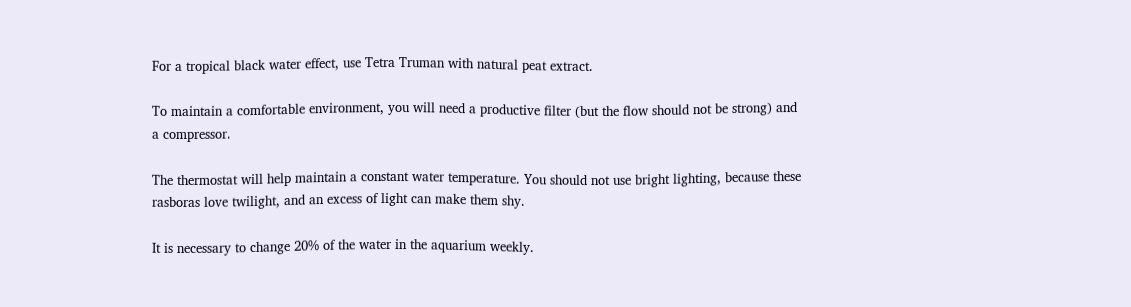For a tropical black water effect, use Tetra Truman with natural peat extract.

To maintain a comfortable environment, you will need a productive filter (but the flow should not be strong) and a compressor.

The thermostat will help maintain a constant water temperature. You should not use bright lighting, because these rasboras love twilight, and an excess of light can make them shy.

It is necessary to change 20% of the water in the aquarium weekly.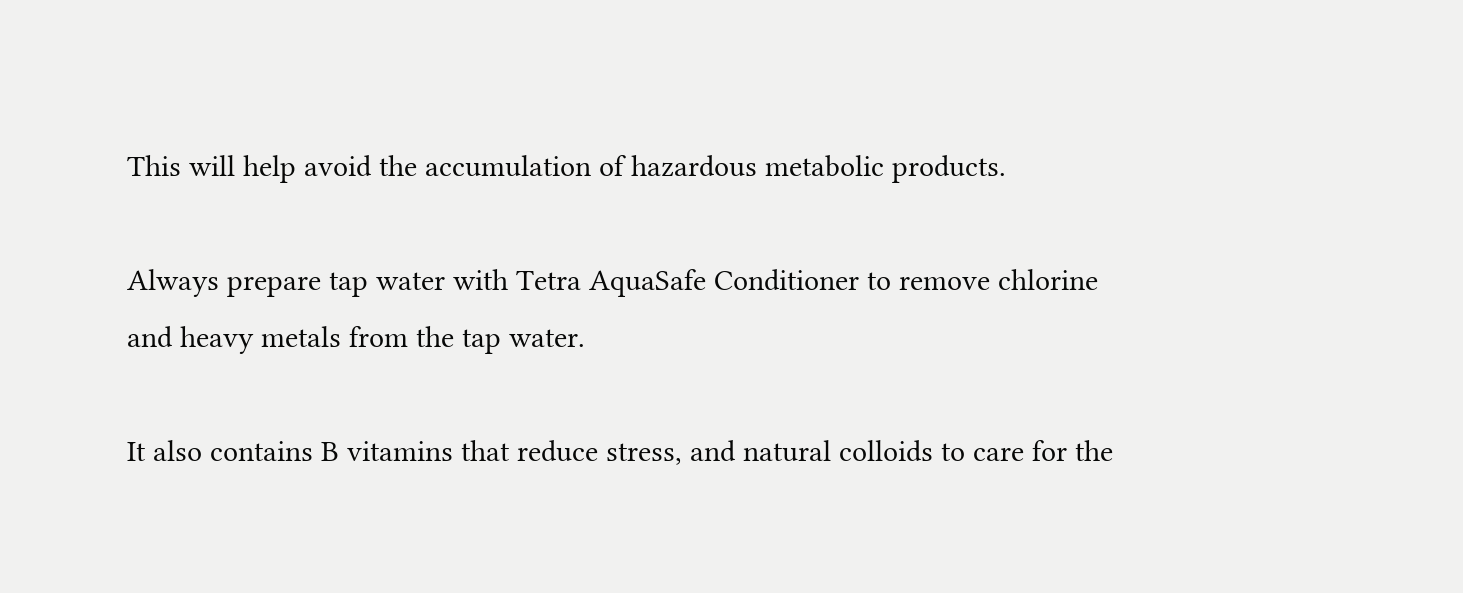This will help avoid the accumulation of hazardous metabolic products.

Always prepare tap water with Tetra AquaSafe Conditioner to remove chlorine and heavy metals from the tap water.

It also contains B vitamins that reduce stress, and natural colloids to care for the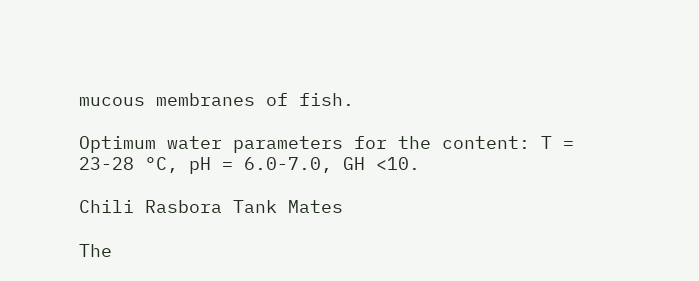mucous membranes of fish.

Optimum water parameters for the content: T = 23-28 °C, pH = 6.0-7.0, GH <10.

Chili Rasbora Tank Mates

The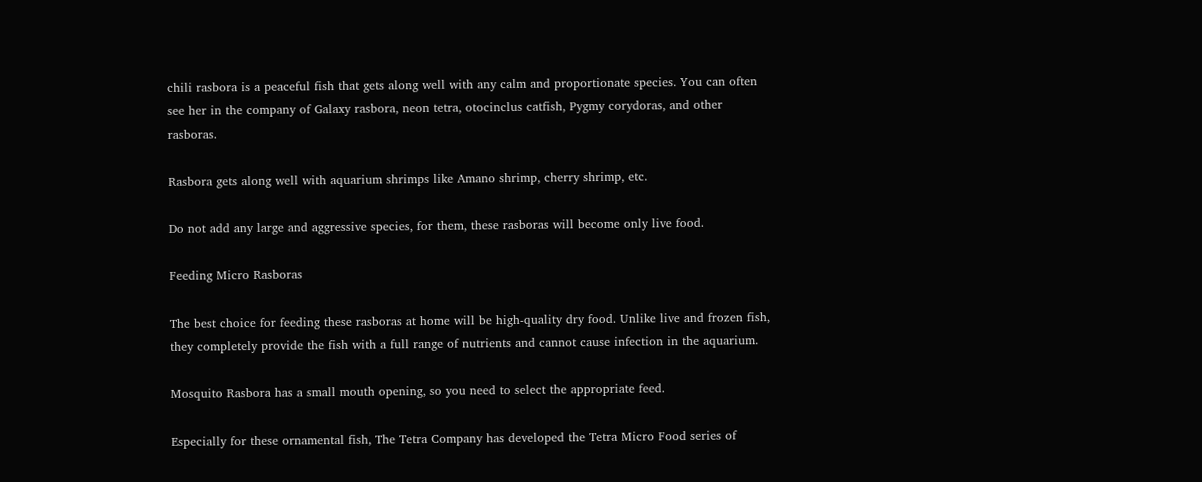chili rasbora is a peaceful fish that gets along well with any calm and proportionate species. You can often see her in the company of Galaxy rasbora, neon tetra, otocinclus catfish, Pygmy corydoras, and other rasboras.

Rasbora gets along well with aquarium shrimps like Amano shrimp, cherry shrimp, etc.

Do not add any large and aggressive species, for them, these rasboras will become only live food.

Feeding Micro Rasboras

The best choice for feeding these rasboras at home will be high-quality dry food. Unlike live and frozen fish, they completely provide the fish with a full range of nutrients and cannot cause infection in the aquarium.

Mosquito Rasbora has a small mouth opening, so you need to select the appropriate feed.

Especially for these ornamental fish, The Tetra Company has developed the Tetra Micro Food series of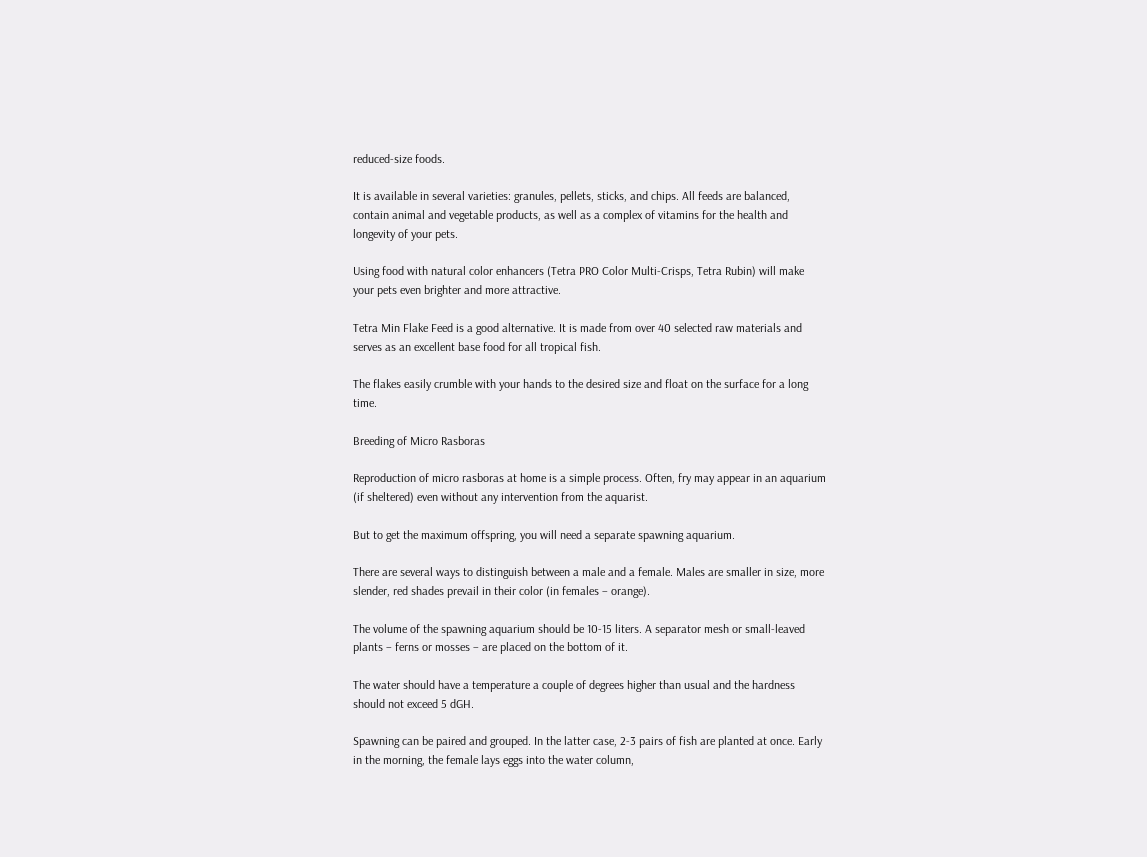reduced-size foods.

It is available in several varieties: granules, pellets, sticks, and chips. All feeds are balanced, contain animal and vegetable products, as well as a complex of vitamins for the health and longevity of your pets.

Using food with natural color enhancers (Tetra PRO Color Multi-Crisps, Tetra Rubin) will make your pets even brighter and more attractive.

Tetra Min Flake Feed is a good alternative. It is made from over 40 selected raw materials and serves as an excellent base food for all tropical fish.

The flakes easily crumble with your hands to the desired size and float on the surface for a long time.

Breeding of Micro Rasboras

Reproduction of micro rasboras at home is a simple process. Often, fry may appear in an aquarium (if sheltered) even without any intervention from the aquarist.

But to get the maximum offspring, you will need a separate spawning aquarium.

There are several ways to distinguish between a male and a female. Males are smaller in size, more slender, red shades prevail in their color (in females – orange).

The volume of the spawning aquarium should be 10-15 liters. A separator mesh or small-leaved plants – ferns or mosses – are placed on the bottom of it.

The water should have a temperature a couple of degrees higher than usual and the hardness should not exceed 5 dGH.

Spawning can be paired and grouped. In the latter case, 2-3 pairs of fish are planted at once. Early in the morning, the female lays eggs into the water column,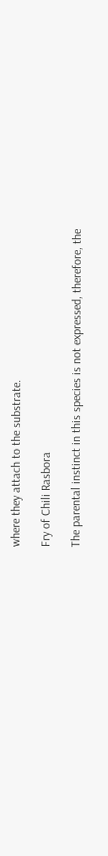where they attach to the substrate.

Fry of Chili Rasbora

The parental instinct in this species is not expressed, therefore, the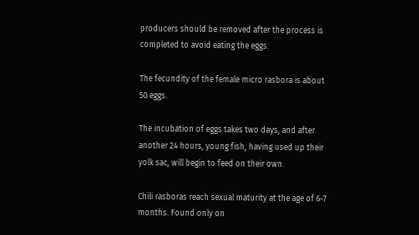producers should be removed after the process is completed to avoid eating the eggs.

The fecundity of the female micro rasbora is about 50 eggs.

The incubation of eggs takes two days, and after another 24 hours, young fish, having used up their yolk sac, will begin to feed on their own.

Chili rasboras reach sexual maturity at the age of 6-7 months. Found only on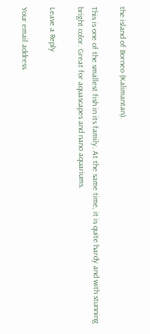the island of Borneo (Kalimantan).

This is one of the smallest fish in its family. At the same time, it is quite hardy and with stunning bright color. Great for aquascapes and nano aquariums.

Leave a Reply

Your email address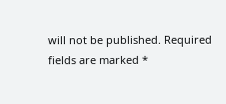will not be published. Required fields are marked *